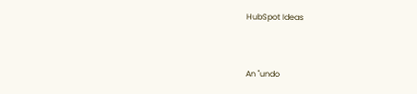HubSpot Ideas


An "undo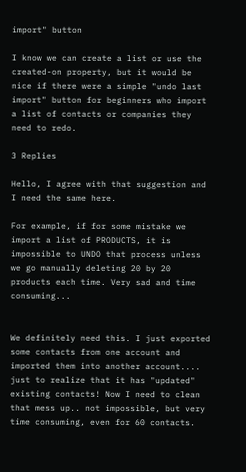import" button

I know we can create a list or use the created-on property, but it would be nice if there were a simple "undo last import" button for beginners who import a list of contacts or companies they need to redo.

3 Replies

Hello, I agree with that suggestion and I need the same here.

For example, if for some mistake we import a list of PRODUCTS, it is impossible to UNDO that process unless we go manually deleting 20 by 20 products each time. Very sad and time consuming...


We definitely need this. I just exported some contacts from one account and imported them into another account.... just to realize that it has "updated" existing contacts! Now I need to clean that mess up.. not impossible, but very time consuming, even for 60 contacts.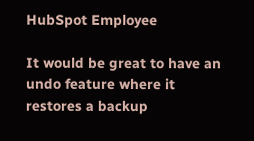HubSpot Employee

It would be great to have an undo feature where it restores a backup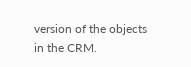version of the objects in the CRM.